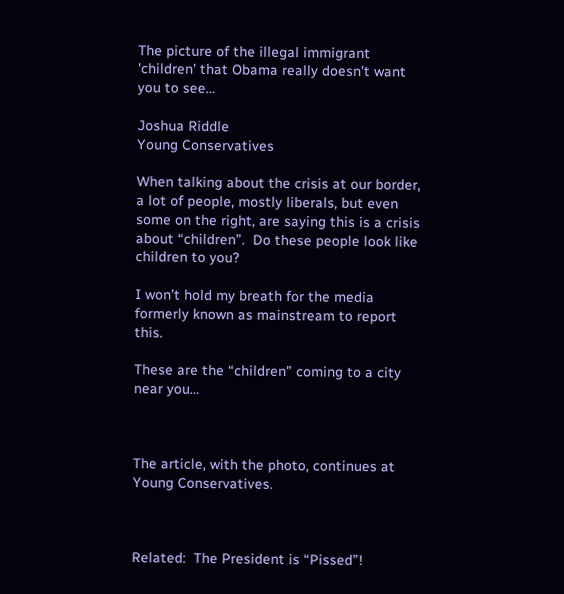The picture of the illegal immigrant 'children' that Obama really doesn’t want you to see…

Joshua Riddle
Young Conservatives

When talking about the crisis at our border, a lot of people, mostly liberals, but even some on the right, are saying this is a crisis about “children”.  Do these people look like children to you?

I won’t hold my breath for the media formerly known as mainstream to report this.

These are the “children” coming to a city near you…



The article, with the photo, continues at Young Conservatives.



Related:  The President is “Pissed”!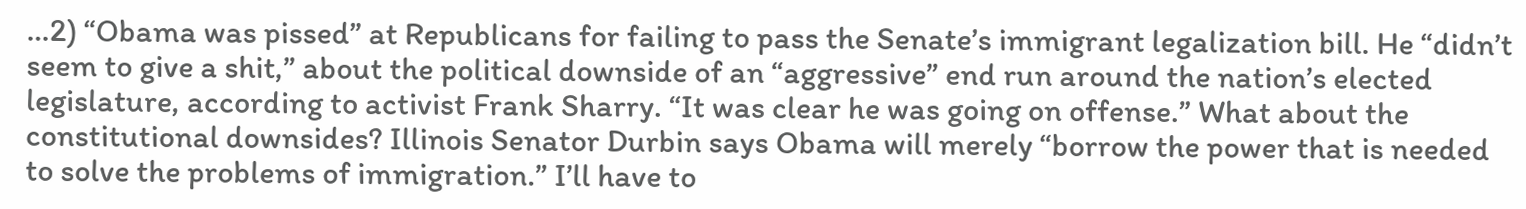…2) “Obama was pissed” at Republicans for failing to pass the Senate’s immigrant legalization bill. He “didn’t seem to give a shit,” about the political downside of an “aggressive” end run around the nation’s elected legislature, according to activist Frank Sharry. “It was clear he was going on offense.” What about the constitutional downsides? Illinois Senator Durbin says Obama will merely “borrow the power that is needed to solve the problems of immigration.” I’ll have to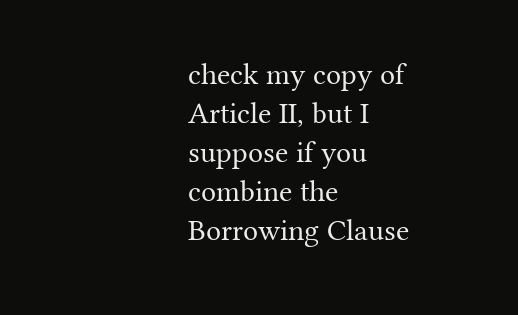check my copy of Article II, but I suppose if you combine the Borrowing Clause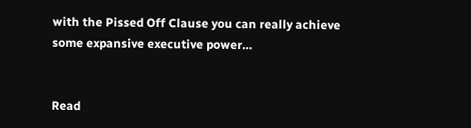with the Pissed Off Clause you can really achieve some expansive executive power…


Read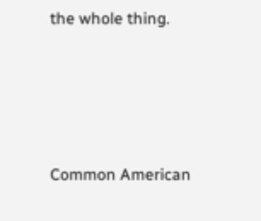the whole thing.





Common American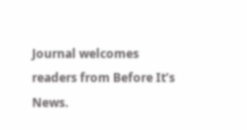Journal welcomes readers from Before It’s News.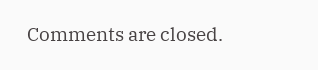Comments are closed.